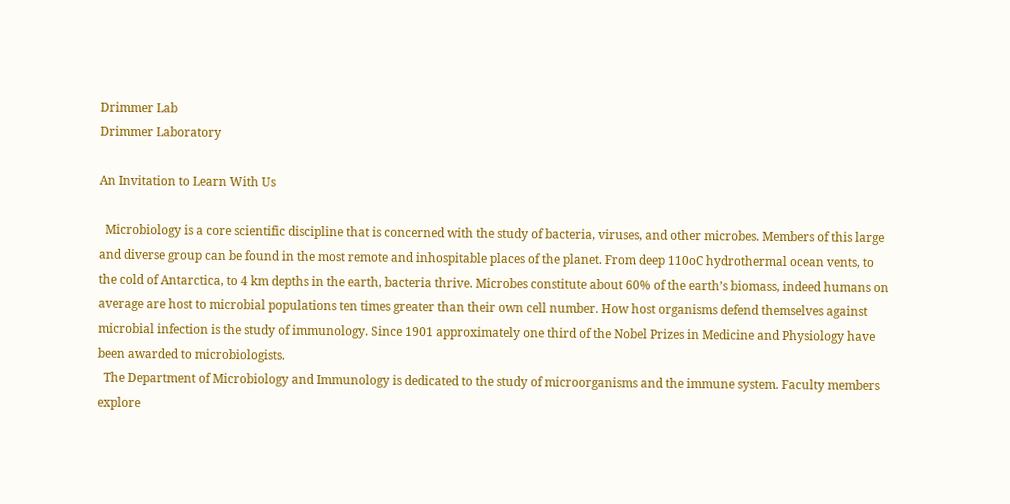Drimmer Lab
Drimmer Laboratory

An Invitation to Learn With Us

  Microbiology is a core scientific discipline that is concerned with the study of bacteria, viruses, and other microbes. Members of this large and diverse group can be found in the most remote and inhospitable places of the planet. From deep 110oC hydrothermal ocean vents, to the cold of Antarctica, to 4 km depths in the earth, bacteria thrive. Microbes constitute about 60% of the earth’s biomass, indeed humans on average are host to microbial populations ten times greater than their own cell number. How host organisms defend themselves against microbial infection is the study of immunology. Since 1901 approximately one third of the Nobel Prizes in Medicine and Physiology have been awarded to microbiologists.
  The Department of Microbiology and Immunology is dedicated to the study of microorganisms and the immune system. Faculty members explore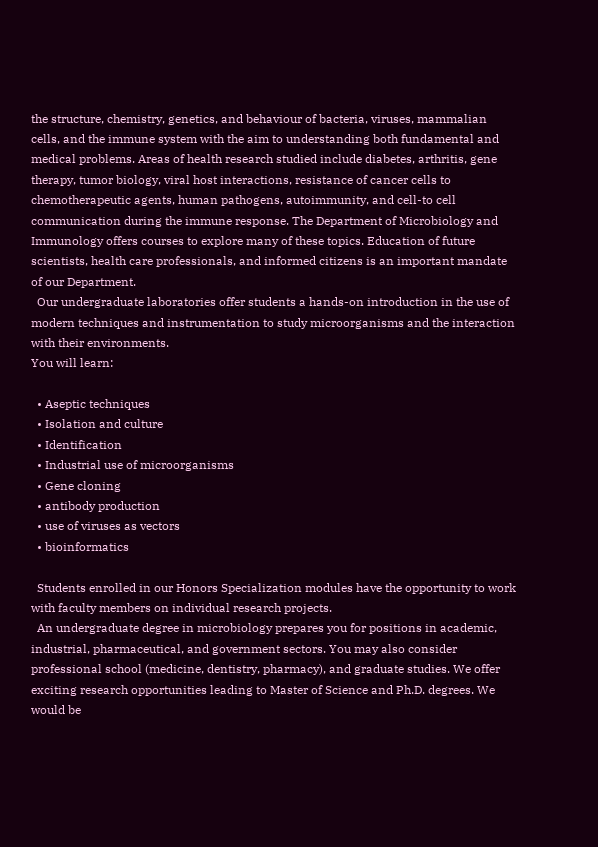the structure, chemistry, genetics, and behaviour of bacteria, viruses, mammalian cells, and the immune system with the aim to understanding both fundamental and medical problems. Areas of health research studied include diabetes, arthritis, gene therapy, tumor biology, viral host interactions, resistance of cancer cells to chemotherapeutic agents, human pathogens, autoimmunity, and cell-to cell communication during the immune response. The Department of Microbiology and Immunology offers courses to explore many of these topics. Education of future scientists, health care professionals, and informed citizens is an important mandate of our Department.
  Our undergraduate laboratories offer students a hands-on introduction in the use of modern techniques and instrumentation to study microorganisms and the interaction with their environments.
You will learn:

  • Aseptic techniques
  • Isolation and culture
  • Identification
  • Industrial use of microorganisms
  • Gene cloning
  • antibody production
  • use of viruses as vectors
  • bioinformatics

  Students enrolled in our Honors Specialization modules have the opportunity to work with faculty members on individual research projects.
  An undergraduate degree in microbiology prepares you for positions in academic, industrial, pharmaceutical, and government sectors. You may also consider professional school (medicine, dentistry, pharmacy), and graduate studies. We offer exciting research opportunities leading to Master of Science and Ph.D. degrees. We would be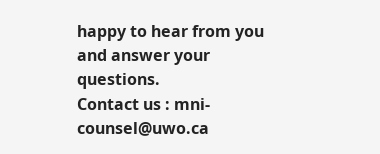happy to hear from you and answer your questions.
Contact us : mni-counsel@uwo.ca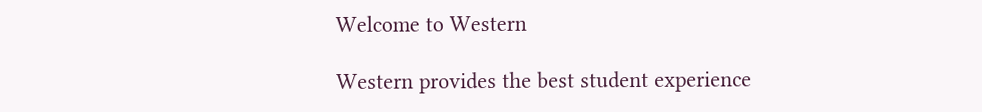Welcome to Western

Western provides the best student experience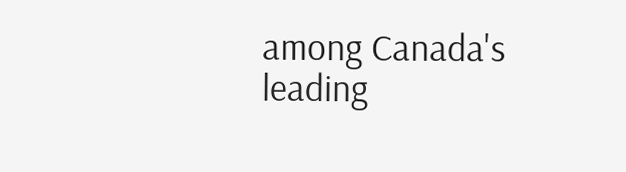among Canada's leading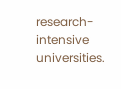research-intensive universities.